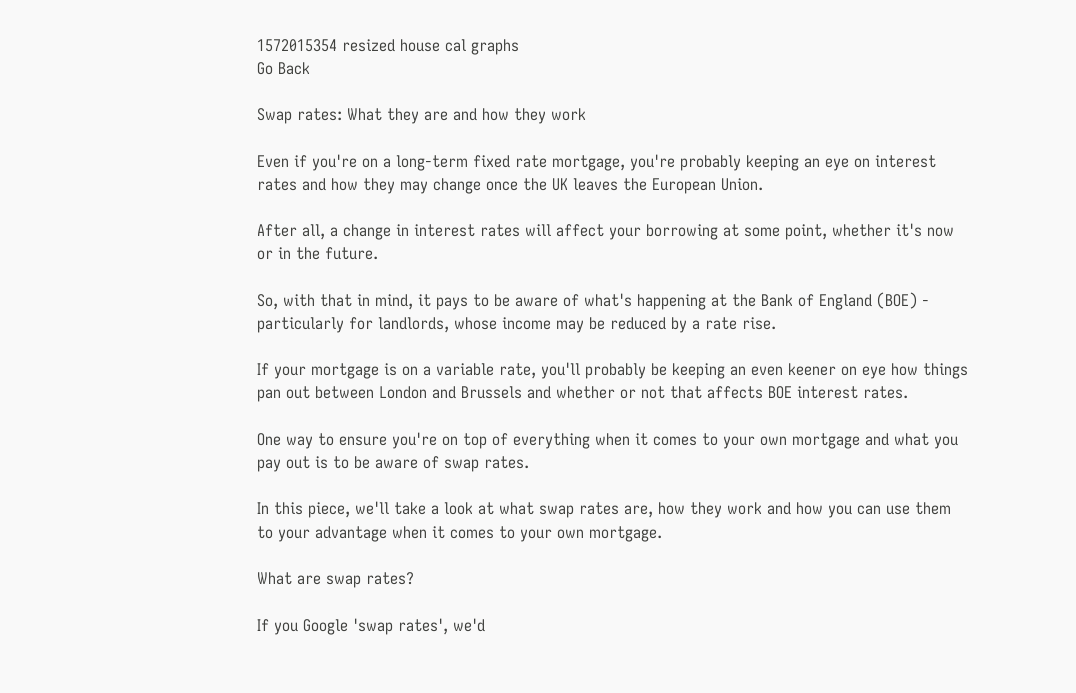1572015354 resized house cal graphs
Go Back

Swap rates: What they are and how they work

Even if you're on a long-term fixed rate mortgage, you're probably keeping an eye on interest rates and how they may change once the UK leaves the European Union.

After all, a change in interest rates will affect your borrowing at some point, whether it's now or in the future.

So, with that in mind, it pays to be aware of what's happening at the Bank of England (BOE) - particularly for landlords, whose income may be reduced by a rate rise.

If your mortgage is on a variable rate, you'll probably be keeping an even keener on eye how things pan out between London and Brussels and whether or not that affects BOE interest rates.

One way to ensure you're on top of everything when it comes to your own mortgage and what you pay out is to be aware of swap rates.

In this piece, we'll take a look at what swap rates are, how they work and how you can use them to your advantage when it comes to your own mortgage.

What are swap rates?

If you Google 'swap rates', we'd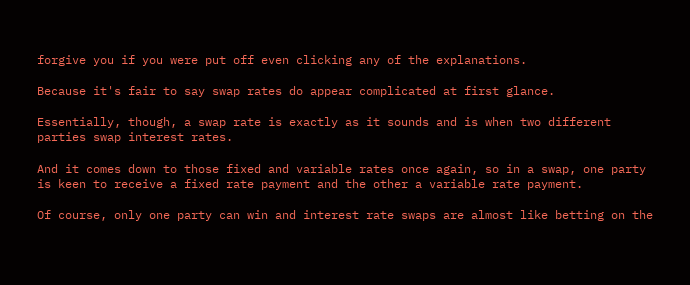forgive you if you were put off even clicking any of the explanations.

Because it's fair to say swap rates do appear complicated at first glance.

Essentially, though, a swap rate is exactly as it sounds and is when two different parties swap interest rates.

And it comes down to those fixed and variable rates once again, so in a swap, one party is keen to receive a fixed rate payment and the other a variable rate payment.

Of course, only one party can win and interest rate swaps are almost like betting on the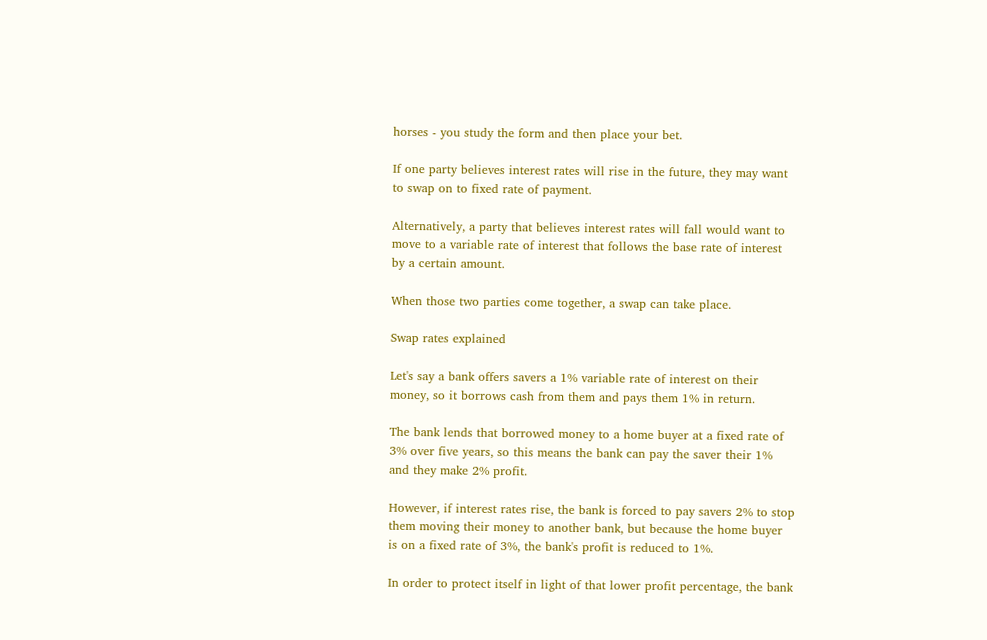horses - you study the form and then place your bet.

If one party believes interest rates will rise in the future, they may want to swap on to fixed rate of payment.

Alternatively, a party that believes interest rates will fall would want to move to a variable rate of interest that follows the base rate of interest by a certain amount.

When those two parties come together, a swap can take place.

Swap rates explained

Let's say a bank offers savers a 1% variable rate of interest on their money, so it borrows cash from them and pays them 1% in return.

The bank lends that borrowed money to a home buyer at a fixed rate of 3% over five years, so this means the bank can pay the saver their 1% and they make 2% profit.

However, if interest rates rise, the bank is forced to pay savers 2% to stop them moving their money to another bank, but because the home buyer is on a fixed rate of 3%, the bank's profit is reduced to 1%.

In order to protect itself in light of that lower profit percentage, the bank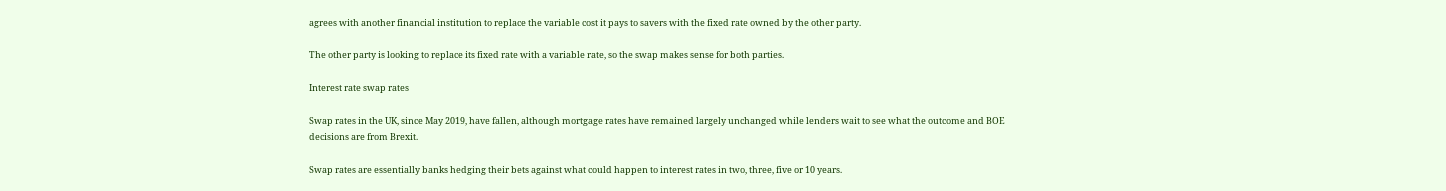agrees with another financial institution to replace the variable cost it pays to savers with the fixed rate owned by the other party.

The other party is looking to replace its fixed rate with a variable rate, so the swap makes sense for both parties.

Interest rate swap rates

Swap rates in the UK, since May 2019, have fallen, although mortgage rates have remained largely unchanged while lenders wait to see what the outcome and BOE decisions are from Brexit.

Swap rates are essentially banks hedging their bets against what could happen to interest rates in two, three, five or 10 years.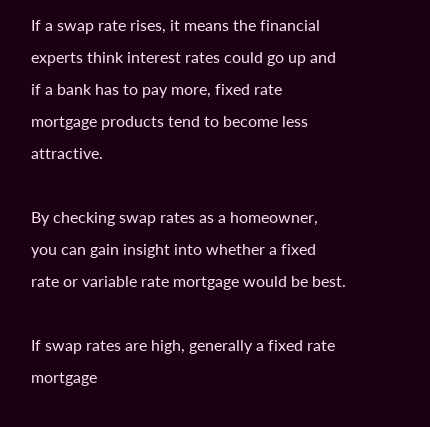If a swap rate rises, it means the financial experts think interest rates could go up and if a bank has to pay more, fixed rate mortgage products tend to become less attractive.

By checking swap rates as a homeowner, you can gain insight into whether a fixed rate or variable rate mortgage would be best.

If swap rates are high, generally a fixed rate mortgage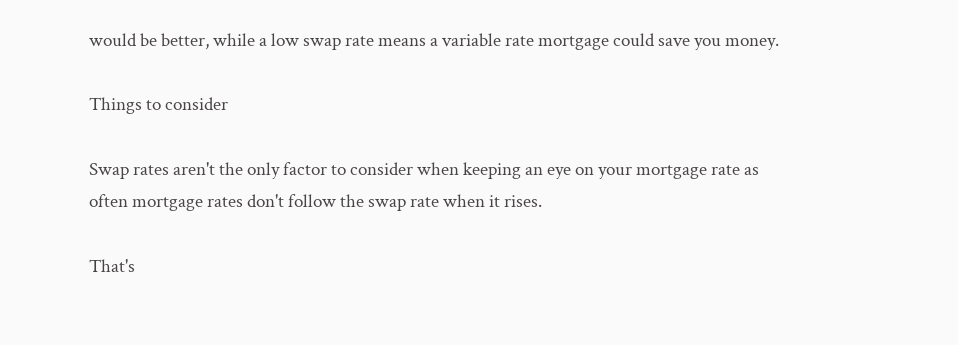would be better, while a low swap rate means a variable rate mortgage could save you money.

Things to consider

Swap rates aren't the only factor to consider when keeping an eye on your mortgage rate as often mortgage rates don't follow the swap rate when it rises.

That's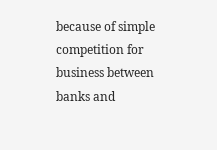because of simple competition for business between banks and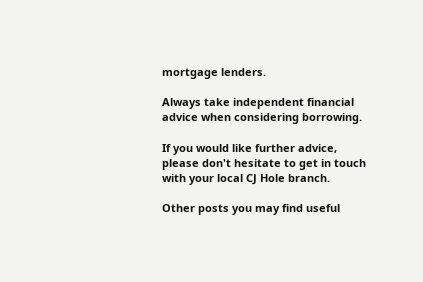mortgage lenders.

Always take independent financial advice when considering borrowing.

If you would like further advice, please don't hesitate to get in touch with your local CJ Hole branch.

Other posts you may find useful